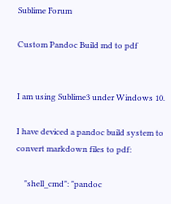Sublime Forum

Custom Pandoc Build md to pdf


I am using Sublime3 under Windows 10.

I have deviced a pandoc build system to convert markdown files to pdf:

    "shell_cmd": "pandoc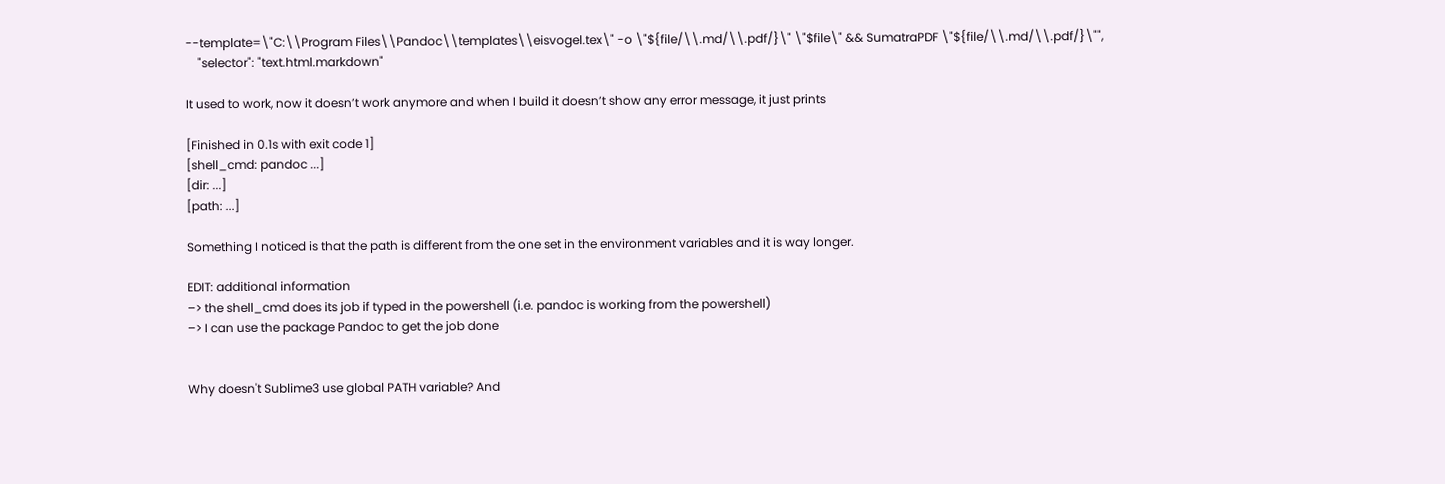--template=\"C:\\Program Files\\Pandoc\\templates\\eisvogel.tex\" -o \"${file/\\.md/\\.pdf/}\" \"$file\" && SumatraPDF \"${file/\\.md/\\.pdf/}\"",
    "selector": "text.html.markdown"

It used to work, now it doesn’t work anymore and when I build it doesn’t show any error message, it just prints

[Finished in 0.1s with exit code 1]
[shell_cmd: pandoc ...]
[dir: ...]
[path: ...]

Something I noticed is that the path is different from the one set in the environment variables and it is way longer.

EDIT: additional information
–> the shell_cmd does its job if typed in the powershell (i.e. pandoc is working from the powershell)
–> I can use the package Pandoc to get the job done


Why doesn't Sublime3 use global PATH variable? And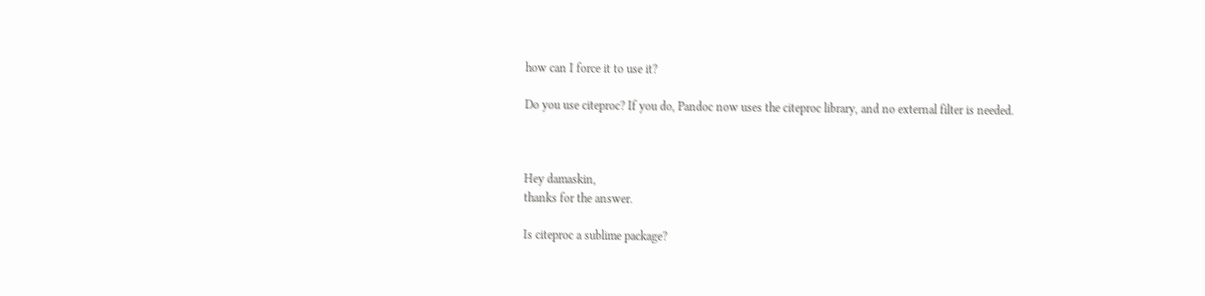how can I force it to use it?

Do you use citeproc? If you do, Pandoc now uses the citeproc library, and no external filter is needed.



Hey damaskin,
thanks for the answer.

Is citeproc a sublime package?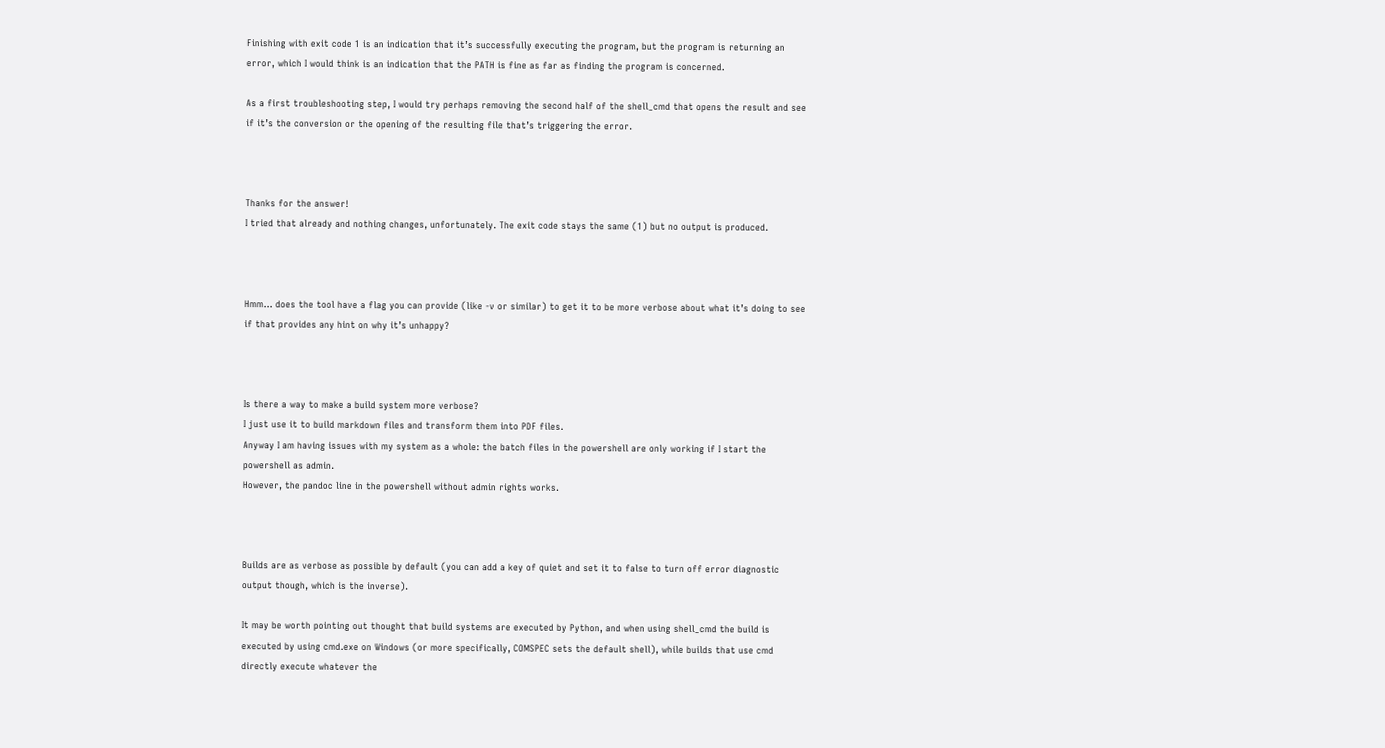Finishing with exit code 1 is an indication that it’s successfully executing the program, but the program is returning an error, which I would think is an indication that the PATH is fine as far as finding the program is concerned.

As a first troubleshooting step, I would try perhaps removing the second half of the shell_cmd that opens the result and see if it’s the conversion or the opening of the resulting file that’s triggering the error.



Thanks for the answer!
I tried that already and nothing changes, unfortunately. The exit code stays the same (1) but no output is produced.



Hmm… does the tool have a flag you can provide (like -v or similar) to get it to be more verbose about what it’s doing to see if that provides any hint on why it’s unhappy?



Is there a way to make a build system more verbose?
I just use it to build markdown files and transform them into PDF files.
Anyway I am having issues with my system as a whole: the batch files in the powershell are only working if I start the powershell as admin.
However, the pandoc line in the powershell without admin rights works.



Builds are as verbose as possible by default (you can add a key of quiet and set it to false to turn off error diagnostic output though, which is the inverse).

It may be worth pointing out thought that build systems are executed by Python, and when using shell_cmd the build is executed by using cmd.exe on Windows (or more specifically, COMSPEC sets the default shell), while builds that use cmd directly execute whatever the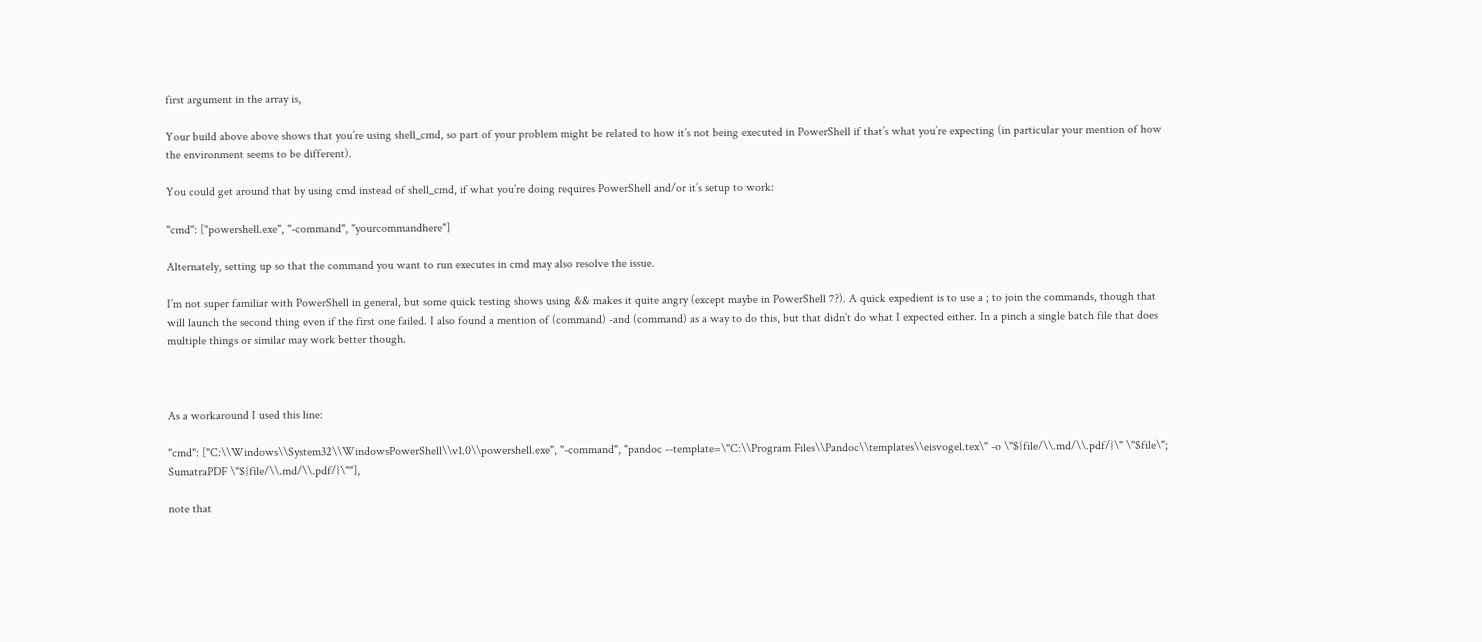first argument in the array is,

Your build above above shows that you’re using shell_cmd, so part of your problem might be related to how it’s not being executed in PowerShell if that’s what you’re expecting (in particular your mention of how the environment seems to be different).

You could get around that by using cmd instead of shell_cmd, if what you’re doing requires PowerShell and/or it’s setup to work:

"cmd": ["powershell.exe", "-command", "yourcommandhere"]

Alternately, setting up so that the command you want to run executes in cmd may also resolve the issue.

I’m not super familiar with PowerShell in general, but some quick testing shows using && makes it quite angry (except maybe in PowerShell 7?). A quick expedient is to use a ; to join the commands, though that will launch the second thing even if the first one failed. I also found a mention of (command) -and (command) as a way to do this, but that didn’t do what I expected either. In a pinch a single batch file that does multiple things or similar may work better though.



As a workaround I used this line:

"cmd": ["C:\\Windows\\System32\\WindowsPowerShell\\v1.0\\powershell.exe", "-command", "pandoc --template=\"C:\\Program Files\\Pandoc\\templates\\eisvogel.tex\" -o \"${file/\\.md/\\.pdf/}\" \"$file\"; SumatraPDF \"${file/\\.md/\\.pdf/}\""],

note that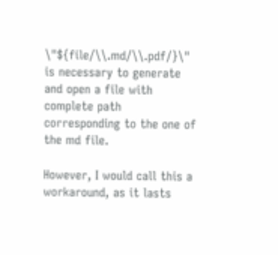\"${file/\\.md/\\.pdf/}\" is necessary to generate and open a file with complete path corresponding to the one of the md file.

However, I would call this a workaround, as it lasts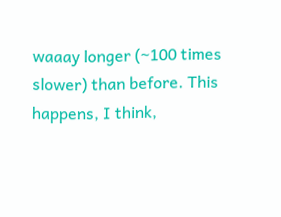waaay longer (~100 times slower) than before. This happens, I think,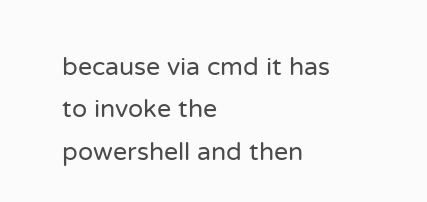because via cmd it has to invoke the powershell and then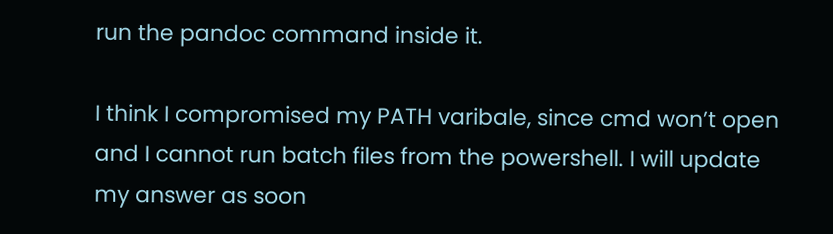run the pandoc command inside it.

I think I compromised my PATH varibale, since cmd won’t open and I cannot run batch files from the powershell. I will update my answer as soon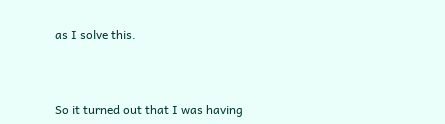as I solve this.



So it turned out that I was having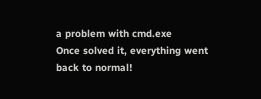a problem with cmd.exe
Once solved it, everything went back to normal!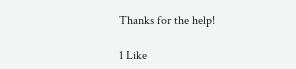Thanks for the help!

1 Like